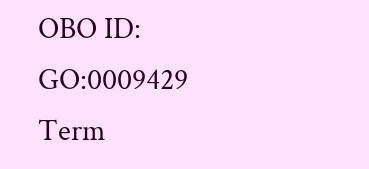OBO ID: GO:0009429
Term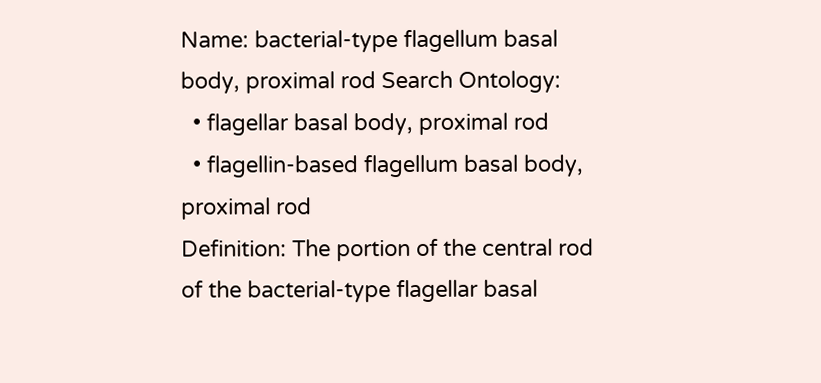Name: bacterial-type flagellum basal body, proximal rod Search Ontology:
  • flagellar basal body, proximal rod
  • flagellin-based flagellum basal body, proximal rod
Definition: The portion of the central rod of the bacterial-type flagellar basal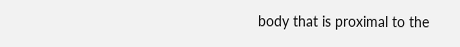body that is proximal to the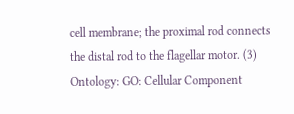cell membrane; the proximal rod connects the distal rod to the flagellar motor. (3)
Ontology: GO: Cellular Component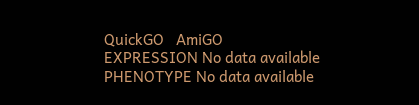QuickGO   AmiGO
EXPRESSION No data available
PHENOTYPE No data available